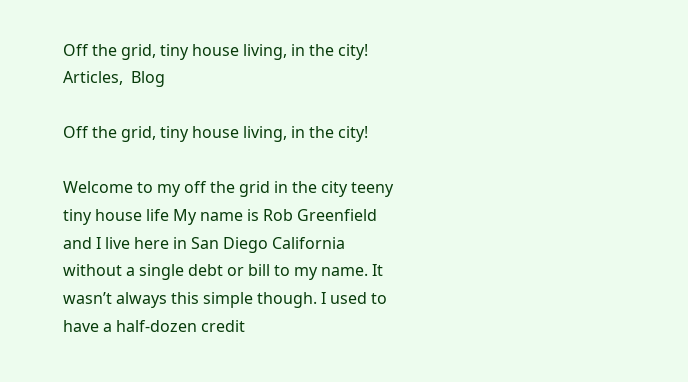Off the grid, tiny house living, in the city!
Articles,  Blog

Off the grid, tiny house living, in the city!

Welcome to my off the grid in the city teeny tiny house life My name is Rob Greenfield and I live here in San Diego California without a single debt or bill to my name. It wasn’t always this simple though. I used to have a half-dozen credit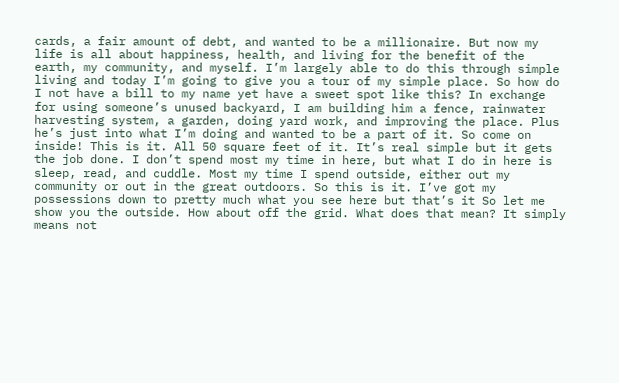cards, a fair amount of debt, and wanted to be a millionaire. But now my life is all about happiness, health, and living for the benefit of the earth, my community, and myself. I’m largely able to do this through simple living and today I’m going to give you a tour of my simple place. So how do I not have a bill to my name yet have a sweet spot like this? In exchange for using someone’s unused backyard, I am building him a fence, rainwater harvesting system, a garden, doing yard work, and improving the place. Plus he’s just into what I’m doing and wanted to be a part of it. So come on inside! This is it. All 50 square feet of it. It’s real simple but it gets the job done. I don’t spend most my time in here, but what I do in here is sleep, read, and cuddle. Most my time I spend outside, either out my community or out in the great outdoors. So this is it. I’ve got my possessions down to pretty much what you see here but that’s it So let me show you the outside. How about off the grid. What does that mean? It simply means not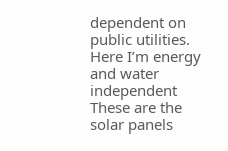dependent on public utilities. Here I’m energy and water independent These are the solar panels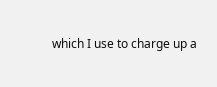which I use to charge up a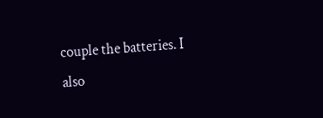couple the batteries. I also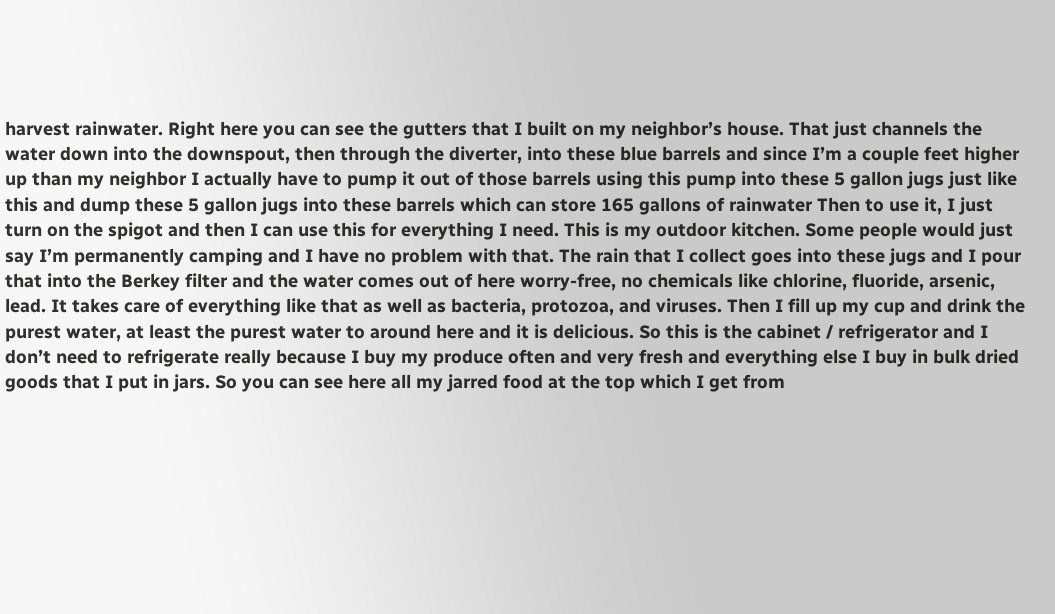harvest rainwater. Right here you can see the gutters that I built on my neighbor’s house. That just channels the water down into the downspout, then through the diverter, into these blue barrels and since I’m a couple feet higher up than my neighbor I actually have to pump it out of those barrels using this pump into these 5 gallon jugs just like this and dump these 5 gallon jugs into these barrels which can store 165 gallons of rainwater Then to use it, I just turn on the spigot and then I can use this for everything I need. This is my outdoor kitchen. Some people would just say I’m permanently camping and I have no problem with that. The rain that I collect goes into these jugs and I pour that into the Berkey filter and the water comes out of here worry-free, no chemicals like chlorine, fluoride, arsenic, lead. It takes care of everything like that as well as bacteria, protozoa, and viruses. Then I fill up my cup and drink the purest water, at least the purest water to around here and it is delicious. So this is the cabinet / refrigerator and I don’t need to refrigerate really because I buy my produce often and very fresh and everything else I buy in bulk dried goods that I put in jars. So you can see here all my jarred food at the top which I get from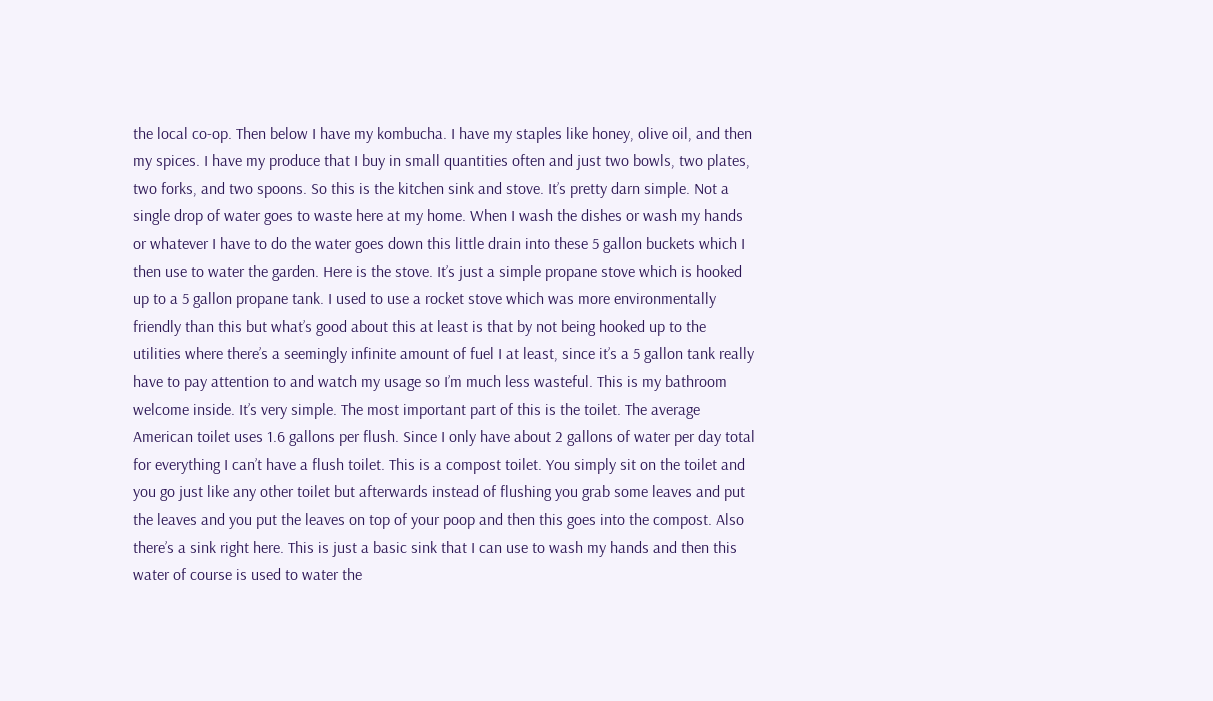the local co-op. Then below I have my kombucha. I have my staples like honey, olive oil, and then my spices. I have my produce that I buy in small quantities often and just two bowls, two plates, two forks, and two spoons. So this is the kitchen sink and stove. It’s pretty darn simple. Not a single drop of water goes to waste here at my home. When I wash the dishes or wash my hands or whatever I have to do the water goes down this little drain into these 5 gallon buckets which I then use to water the garden. Here is the stove. It’s just a simple propane stove which is hooked up to a 5 gallon propane tank. I used to use a rocket stove which was more environmentally friendly than this but what’s good about this at least is that by not being hooked up to the utilities where there’s a seemingly infinite amount of fuel I at least, since it’s a 5 gallon tank really have to pay attention to and watch my usage so I’m much less wasteful. This is my bathroom welcome inside. It’s very simple. The most important part of this is the toilet. The average American toilet uses 1.6 gallons per flush. Since I only have about 2 gallons of water per day total for everything I can’t have a flush toilet. This is a compost toilet. You simply sit on the toilet and you go just like any other toilet but afterwards instead of flushing you grab some leaves and put the leaves and you put the leaves on top of your poop and then this goes into the compost. Also there’s a sink right here. This is just a basic sink that I can use to wash my hands and then this water of course is used to water the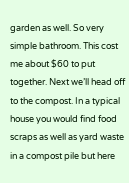garden as well. So very simple bathroom. This cost me about $60 to put together. Next we’ll head off to the compost. In a typical house you would find food scraps as well as yard waste in a compost pile but here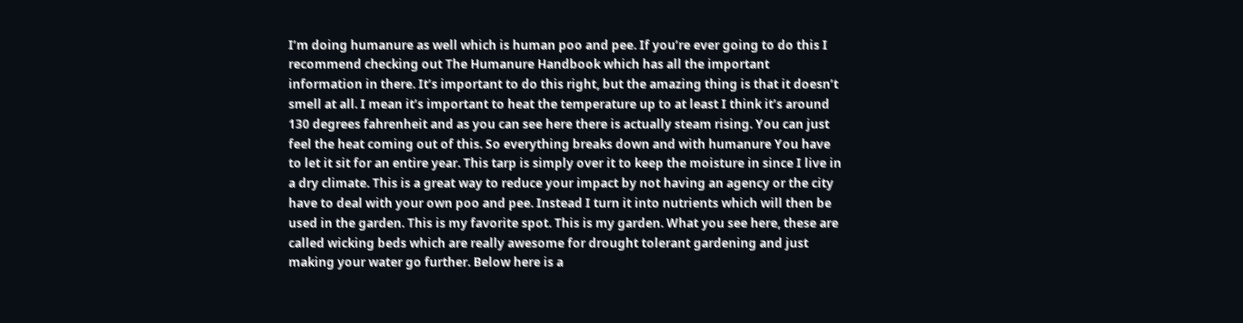I’m doing humanure as well which is human poo and pee. If you’re ever going to do this I recommend checking out The Humanure Handbook which has all the important information in there. It’s important to do this right, but the amazing thing is that it doesn’t smell at all. I mean it’s important to heat the temperature up to at least I think it’s around 130 degrees fahrenheit and as you can see here there is actually steam rising. You can just feel the heat coming out of this. So everything breaks down and with humanure You have to let it sit for an entire year. This tarp is simply over it to keep the moisture in since I live in a dry climate. This is a great way to reduce your impact by not having an agency or the city have to deal with your own poo and pee. Instead I turn it into nutrients which will then be used in the garden. This is my favorite spot. This is my garden. What you see here, these are called wicking beds which are really awesome for drought tolerant gardening and just making your water go further. Below here is a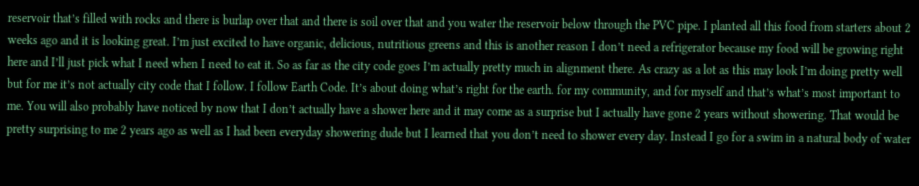reservoir that’s filled with rocks and there is burlap over that and there is soil over that and you water the reservoir below through the PVC pipe. I planted all this food from starters about 2 weeks ago and it is looking great. I’m just excited to have organic, delicious, nutritious greens and this is another reason I don’t need a refrigerator because my food will be growing right here and I’ll just pick what I need when I need to eat it. So as far as the city code goes I’m actually pretty much in alignment there. As crazy as a lot as this may look I’m doing pretty well but for me it’s not actually city code that I follow. I follow Earth Code. It’s about doing what’s right for the earth. for my community, and for myself and that’s what’s most important to me. You will also probably have noticed by now that I don’t actually have a shower here and it may come as a surprise but I actually have gone 2 years without showering. That would be pretty surprising to me 2 years ago as well as I had been everyday showering dude but I learned that you don’t need to shower every day. Instead I go for a swim in a natural body of water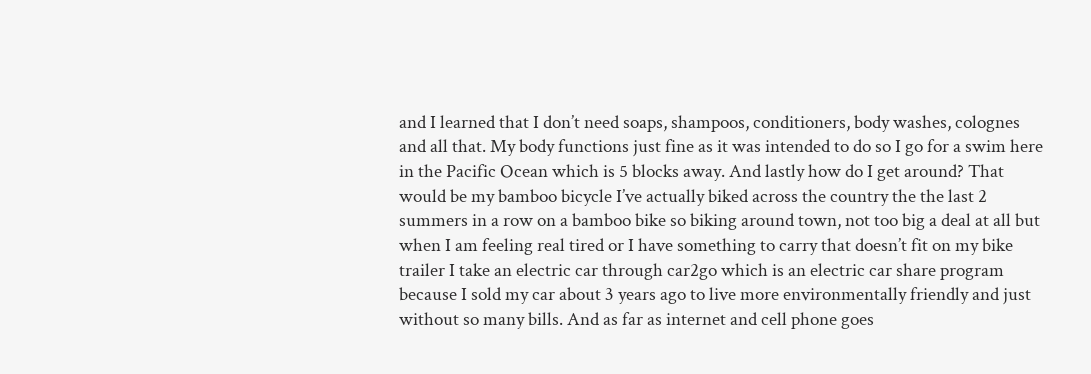and I learned that I don’t need soaps, shampoos, conditioners, body washes, colognes and all that. My body functions just fine as it was intended to do so I go for a swim here in the Pacific Ocean which is 5 blocks away. And lastly how do I get around? That would be my bamboo bicycle I’ve actually biked across the country the the last 2 summers in a row on a bamboo bike so biking around town, not too big a deal at all but when I am feeling real tired or I have something to carry that doesn’t fit on my bike trailer I take an electric car through car2go which is an electric car share program because I sold my car about 3 years ago to live more environmentally friendly and just without so many bills. And as far as internet and cell phone goes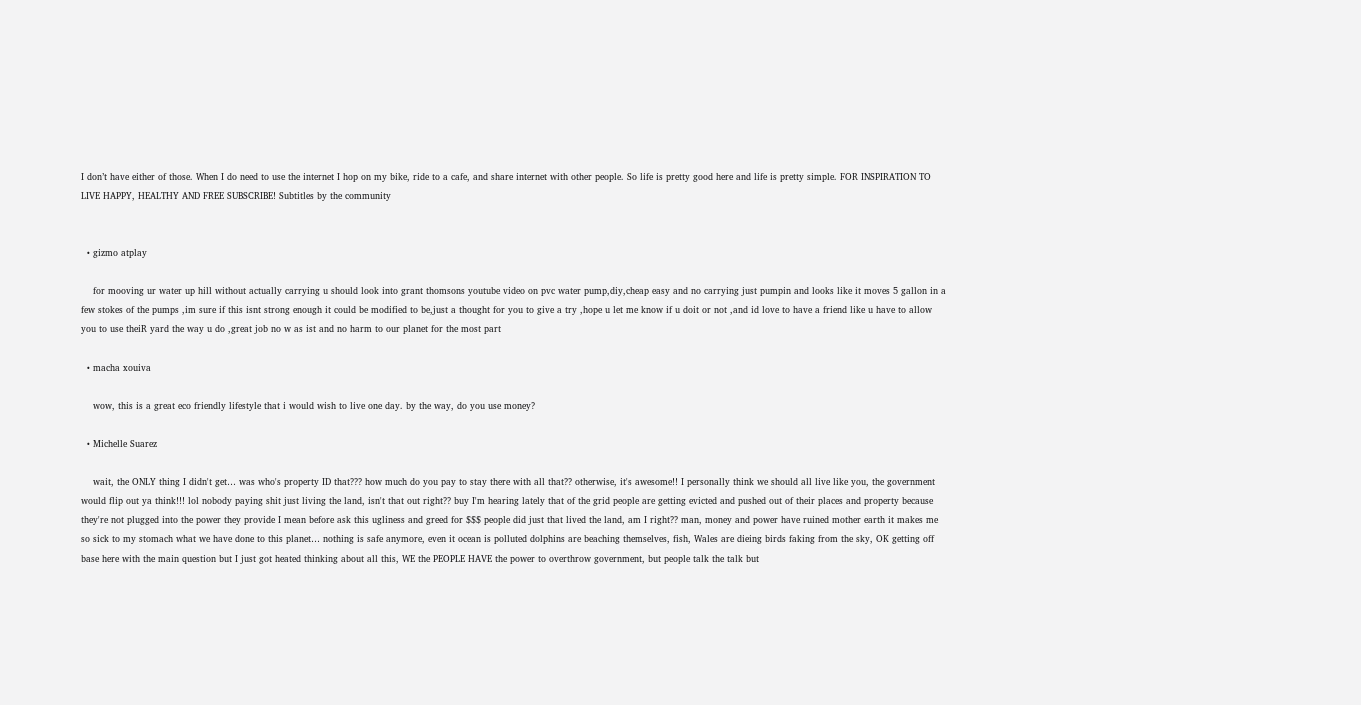I don’t have either of those. When I do need to use the internet I hop on my bike, ride to a cafe, and share internet with other people. So life is pretty good here and life is pretty simple. FOR INSPIRATION TO LIVE HAPPY, HEALTHY AND FREE SUBSCRIBE! Subtitles by the community


  • gizmo atplay

    for mooving ur water up hill without actually carrying u should look into grant thomsons youtube video on pvc water pump,diy,cheap easy and no carrying just pumpin and looks like it moves 5 gallon in a few stokes of the pumps ,im sure if this isnt strong enough it could be modified to be,just a thought for you to give a try ,hope u let me know if u doit or not ,and id love to have a friend like u have to allow you to use theiR yard the way u do ,great job no w as ist and no harm to our planet for the most part

  • macha xouiva

    wow, this is a great eco friendly lifestyle that i would wish to live one day. by the way, do you use money?

  • Michelle Suarez

    wait, the ONLY thing I didn't get… was who's property ID that??? how much do you pay to stay there with all that?? otherwise, it's awesome!! I personally think we should all live like you, the government would flip out ya think!!! lol nobody paying shit just living the land, isn't that out right?? buy I'm hearing lately that of the grid people are getting evicted and pushed out of their places and property because they're not plugged into the power they provide I mean before ask this ugliness and greed for $$$ people did just that lived the land, am I right?? man, money and power have ruined mother earth it makes me so sick to my stomach what we have done to this planet… nothing is safe anymore, even it ocean is polluted dolphins are beaching themselves, fish, Wales are dieing birds faking from the sky, OK getting off base here with the main question but I just got heated thinking about all this, WE the PEOPLE HAVE the power to overthrow government, but people talk the talk but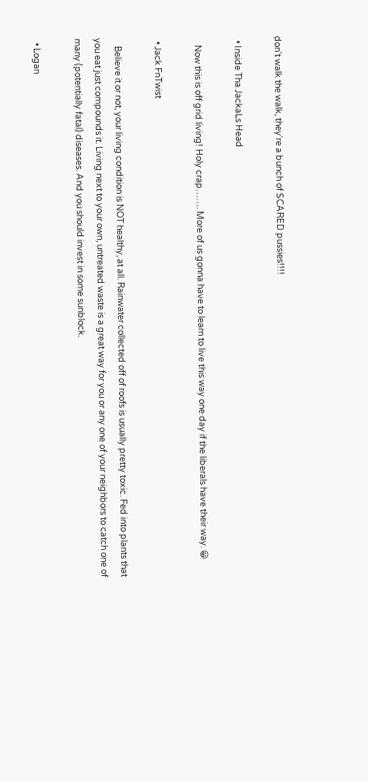don't walk the walk, they're a bunch of SCARED pussies!!!!

  • Inside Tha JackaLs Head

    Now this is off grid living! Holy crap……. More of us gonna have to learn to live this way one day if the liberals have their way. 😀

  • Jack FnTwist

    Believe it or not, your living condition is NOT healthy, at all. Rainwater collected off of roofs is usually pretty toxic. Fed into plants that you eat just compounds it. Living next to your own, untreated waste is a great way for you or any one of your neighbors to catch one of many (potentially fatal) diseases. And you should invest in some sunblock.

  • Logan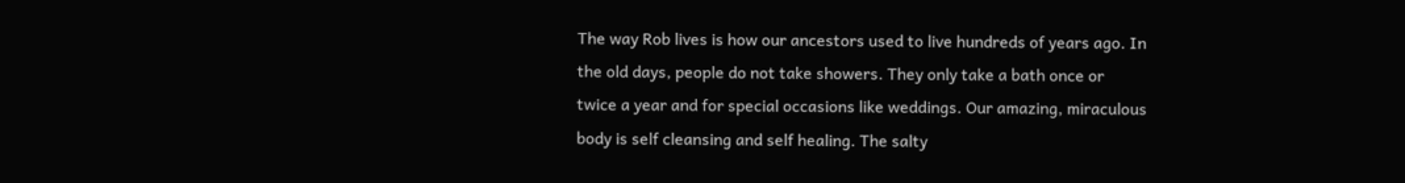The way Rob lives is how our ancestors used to live hundreds of years ago. In the old days, people do not take showers. They only take a bath once or twice a year and for special occasions like weddings. Our amazing, miraculous body is self cleansing and self healing. The salty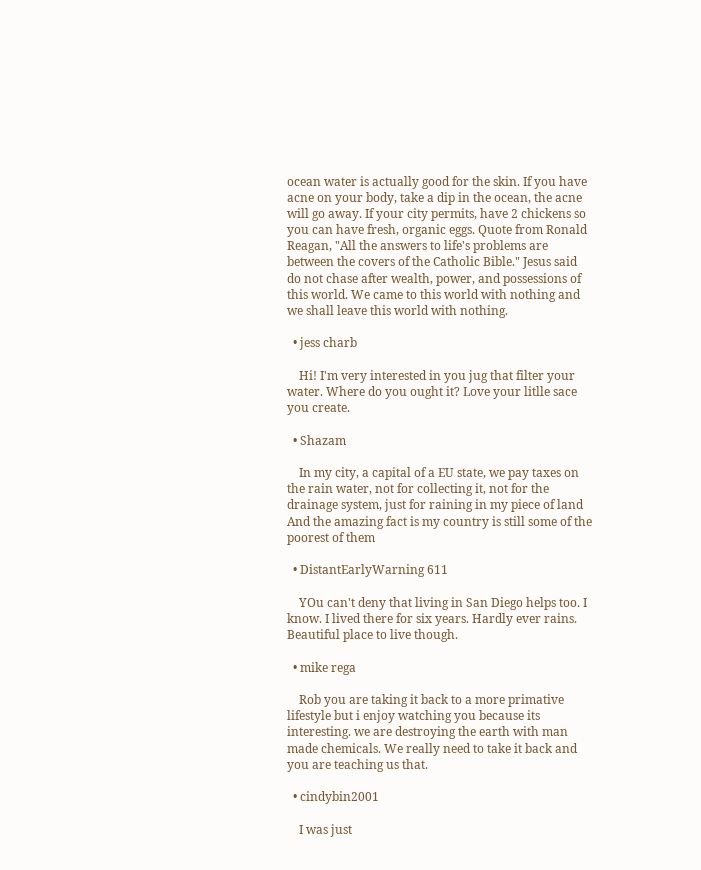ocean water is actually good for the skin. If you have acne on your body, take a dip in the ocean, the acne will go away. If your city permits, have 2 chickens so you can have fresh, organic eggs. Quote from Ronald Reagan, "All the answers to life's problems are between the covers of the Catholic Bible." Jesus said do not chase after wealth, power, and possessions of this world. We came to this world with nothing and we shall leave this world with nothing.

  • jess charb

    Hi! I'm very interested in you jug that filter your water. Where do you ought it? Love your litlle sace you create.

  • Shazam

    In my city, a capital of a EU state, we pay taxes on the rain water, not for collecting it, not for the drainage system, just for raining in my piece of land  And the amazing fact is my country is still some of the poorest of them

  • DistantEarlyWarning 611

    YOu can't deny that living in San Diego helps too. I know. I lived there for six years. Hardly ever rains. Beautiful place to live though.

  • mike rega

    Rob you are taking it back to a more primative lifestyle but i enjoy watching you because its interesting. we are destroying the earth with man made chemicals. We really need to take it back and you are teaching us that.

  • cindybin2001

    I was just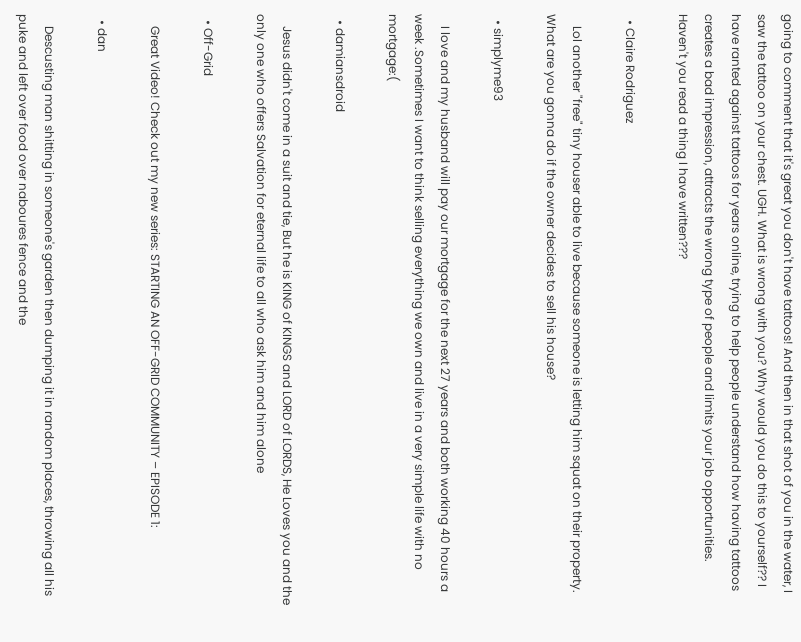going to comment that it's great you don't have tattoos! And then in that shot of you in the water, I saw the tattoo on your chest. UGH. What is wrong with you? Why would you do this to yourself?? I have ranted against tattoos for years online, trying to help people understand how having tattoos creates a bad impression, attracts the wrong type of people and limits your job opportunities. Haven't you read a thing I have written???

  • Claire Rodriguez

    Lol another "free" tiny houser able to live because someone is letting him squat on their property. What are you gonna do if the owner decides to sell his house?

  • simplyme93

    I love and my husband will pay our mortgage for the next 27 years and both working 40 hours a week .Sometimes I want to think selling everything we own and live in a very simple life with no mortgage:(

  • damiansdroid

    Jesus didn't come in a suit and tie, But he is KING of KINGS and LORD of LORDS, He Loves you and the only one who offers Salvation for eternal life to all who ask him and him alone

  • Off-Grid

    Great Video! Check out my new series: STARTING AN OFF-GRID COMMUNITY – EPISODE 1:

  • dan

    Descusting man shitting in someone's garden then dumping it in random places, throwing all his puke and left over food over naboures fence and the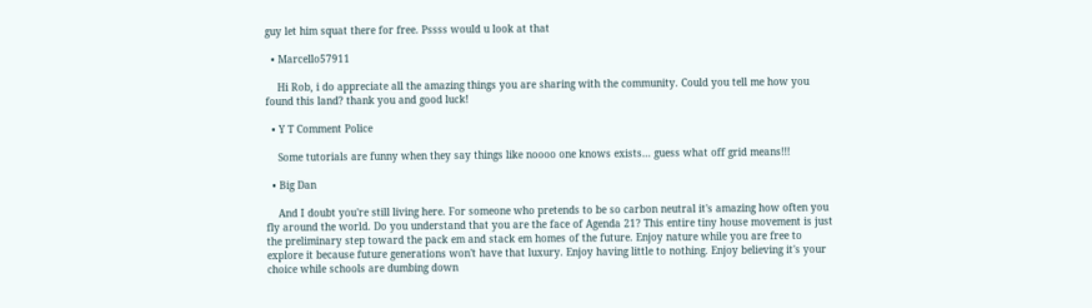guy let him squat there for free. Pssss would u look at that

  • Marcello57911

    Hi Rob, i do appreciate all the amazing things you are sharing with the community. Could you tell me how you found this land? thank you and good luck!

  • Y T Comment Police

    Some tutorials are funny when they say things like noooo one knows exists… guess what off grid means!!!

  • Big Dan

    And I doubt you're still living here. For someone who pretends to be so carbon neutral it's amazing how often you fly around the world. Do you understand that you are the face of Agenda 21? This entire tiny house movement is just the preliminary step toward the pack em and stack em homes of the future. Enjoy nature while you are free to explore it because future generations won't have that luxury. Enjoy having little to nothing. Enjoy believing it's your choice while schools are dumbing down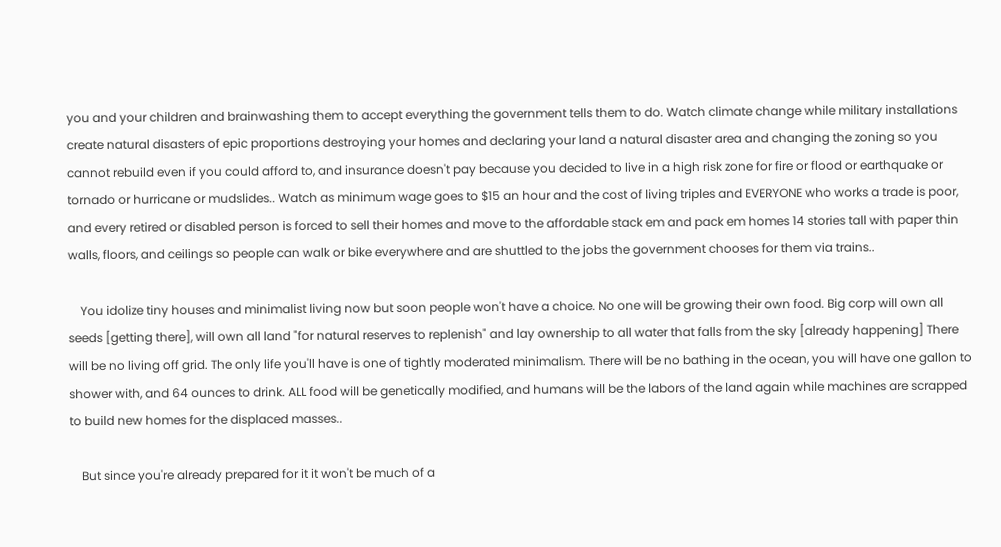you and your children and brainwashing them to accept everything the government tells them to do. Watch climate change while military installations create natural disasters of epic proportions destroying your homes and declaring your land a natural disaster area and changing the zoning so you cannot rebuild even if you could afford to, and insurance doesn't pay because you decided to live in a high risk zone for fire or flood or earthquake or tornado or hurricane or mudslides.. Watch as minimum wage goes to $15 an hour and the cost of living triples and EVERYONE who works a trade is poor, and every retired or disabled person is forced to sell their homes and move to the affordable stack em and pack em homes 14 stories tall with paper thin walls, floors, and ceilings so people can walk or bike everywhere and are shuttled to the jobs the government chooses for them via trains..

    You idolize tiny houses and minimalist living now but soon people won't have a choice. No one will be growing their own food. Big corp will own all seeds [getting there], will own all land "for natural reserves to replenish" and lay ownership to all water that falls from the sky [already happening] There will be no living off grid. The only life you'll have is one of tightly moderated minimalism. There will be no bathing in the ocean, you will have one gallon to shower with, and 64 ounces to drink. ALL food will be genetically modified, and humans will be the labors of the land again while machines are scrapped to build new homes for the displaced masses..

    But since you're already prepared for it it won't be much of a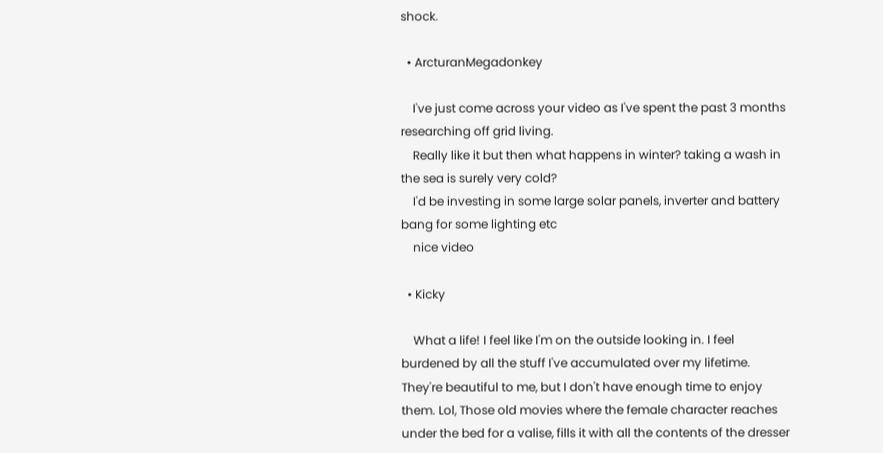shock.

  • ArcturanMegadonkey

    I've just come across your video as I've spent the past 3 months researching off grid living.
    Really like it but then what happens in winter? taking a wash in the sea is surely very cold?
    I'd be investing in some large solar panels, inverter and battery bang for some lighting etc
    nice video

  • Kicky

    What a life! I feel like I'm on the outside looking in. I feel burdened by all the stuff I've accumulated over my lifetime. They're beautiful to me, but I don't have enough time to enjoy them. Lol, Those old movies where the female character reaches under the bed for a valise, fills it with all the contents of the dresser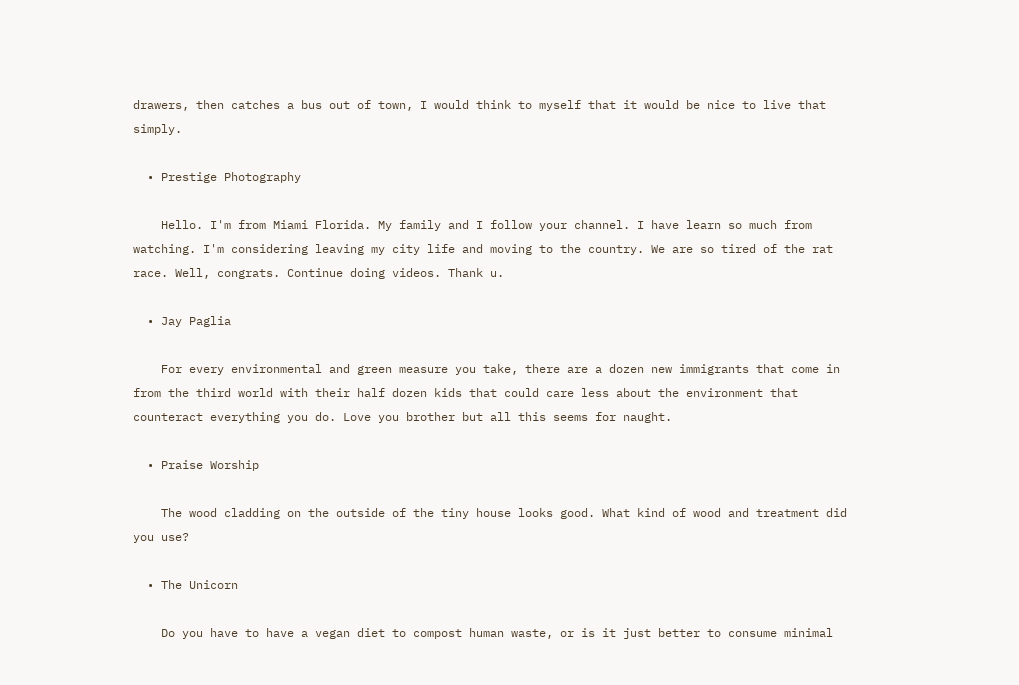drawers, then catches a bus out of town, I would think to myself that it would be nice to live that simply.

  • Prestige Photography

    Hello. I'm from Miami Florida. My family and I follow your channel. I have learn so much from watching. I'm considering leaving my city life and moving to the country. We are so tired of the rat race. Well, congrats. Continue doing videos. Thank u.

  • Jay Paglia

    For every environmental and green measure you take, there are a dozen new immigrants that come in from the third world with their half dozen kids that could care less about the environment that counteract everything you do. Love you brother but all this seems for naught.

  • Praise Worship

    The wood cladding on the outside of the tiny house looks good. What kind of wood and treatment did you use?

  • The Unicorn

    Do you have to have a vegan diet to compost human waste, or is it just better to consume minimal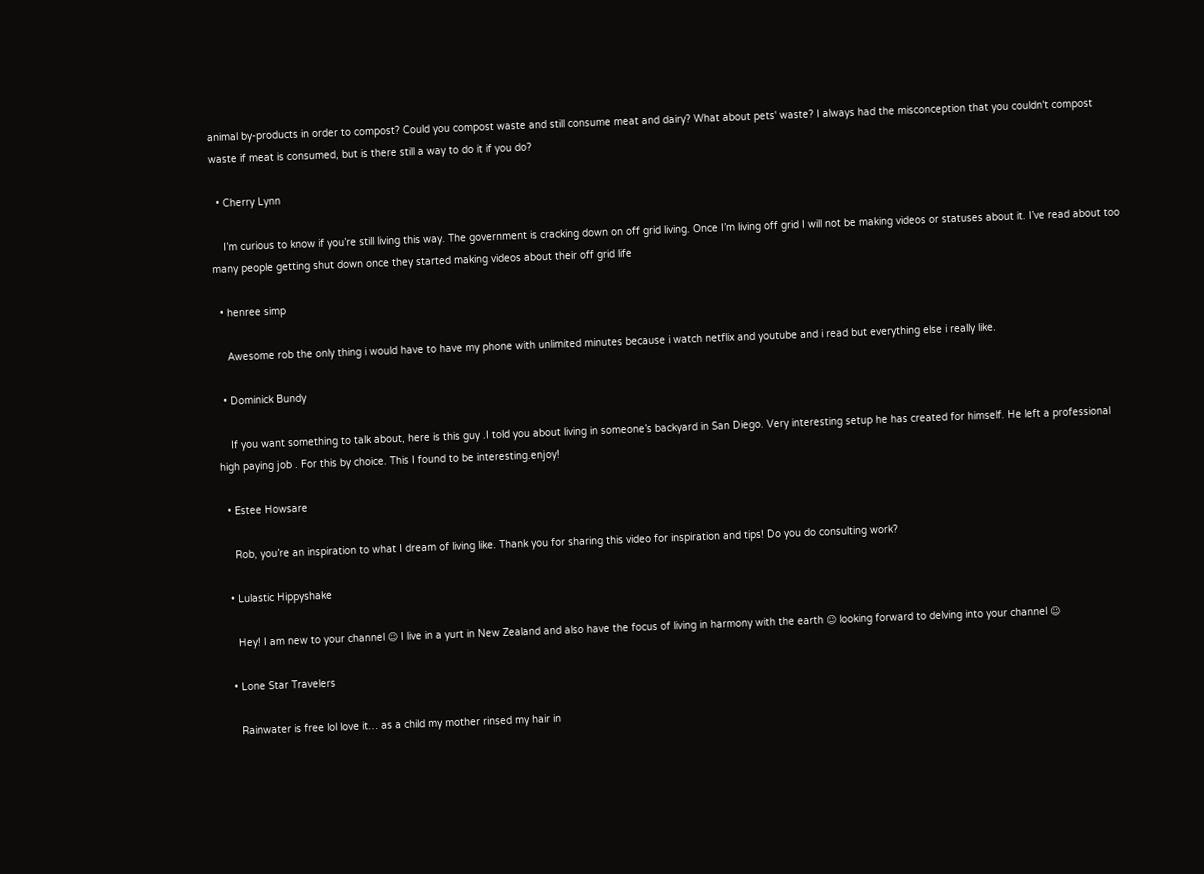animal by-products in order to compost? Could you compost waste and still consume meat and dairy? What about pets' waste? I always had the misconception that you couldn't compost waste if meat is consumed, but is there still a way to do it if you do?

  • Cherry Lynn

    I’m curious to know if you’re still living this way. The government is cracking down on off grid living. Once I’m living off grid I will not be making videos or statuses about it. I’ve read about too many people getting shut down once they started making videos about their off grid life

  • henree simp

    Awesome rob the only thing i would have to have my phone with unlimited minutes because i watch netflix and youtube and i read but everything else i really like.

  • Dominick Bundy

    If you want something to talk about, here is this guy .I told you about living in someone’s backyard in San Diego. Very interesting setup he has created for himself. He left a professional high paying job . For this by choice. This I found to be interesting.enjoy!

  • Estee Howsare

    Rob, you’re an inspiration to what I dream of living like. Thank you for sharing this video for inspiration and tips! Do you do consulting work?

  • Lulastic Hippyshake

    Hey! I am new to your channel ☺ I live in a yurt in New Zealand and also have the focus of living in harmony with the earth ☺ looking forward to delving into your channel ☺

  • Lone Star Travelers

    Rainwater is free lol love it… as a child my mother rinsed my hair in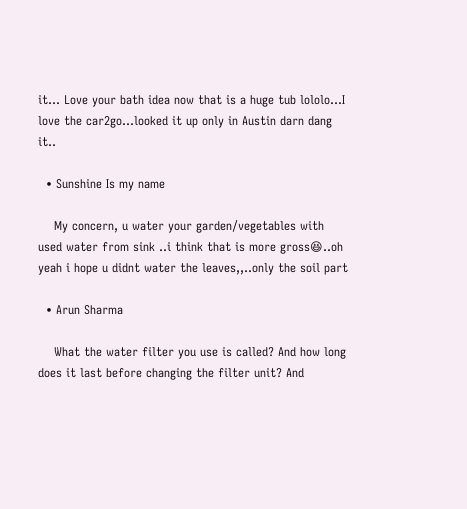it… Love your bath idea now that is a huge tub lololo…I love the car2go…looked it up only in Austin darn dang it..

  • Sunshine Is my name

    My concern, u water your garden/vegetables with used water from sink ..i think that is more gross😆..oh yeah i hope u didnt water the leaves,,..only the soil part

  • Arun Sharma

    What the water filter you use is called? And how long does it last before changing the filter unit? And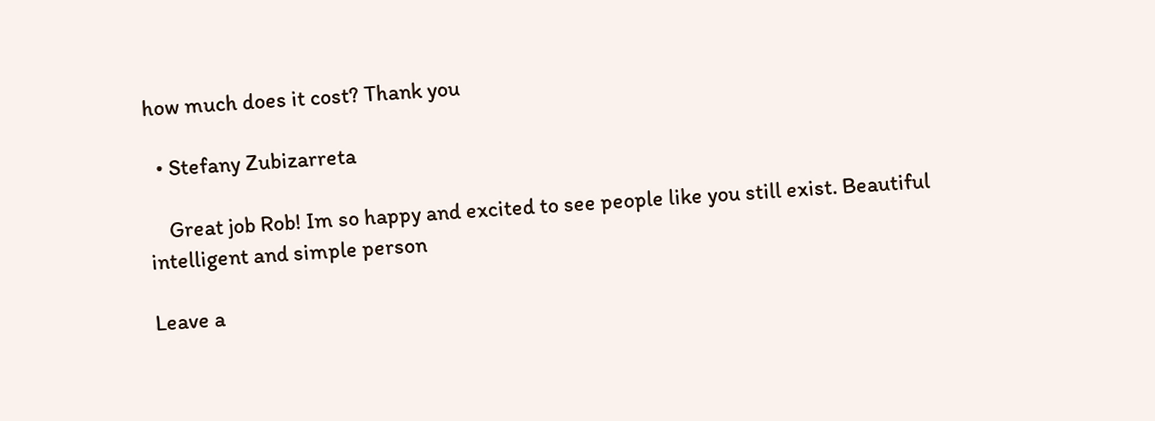how much does it cost? Thank you

  • Stefany Zubizarreta

    Great job Rob! Im so happy and excited to see people like you still exist. Beautiful intelligent and simple person

Leave a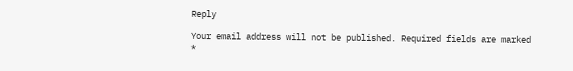Reply

Your email address will not be published. Required fields are marked *